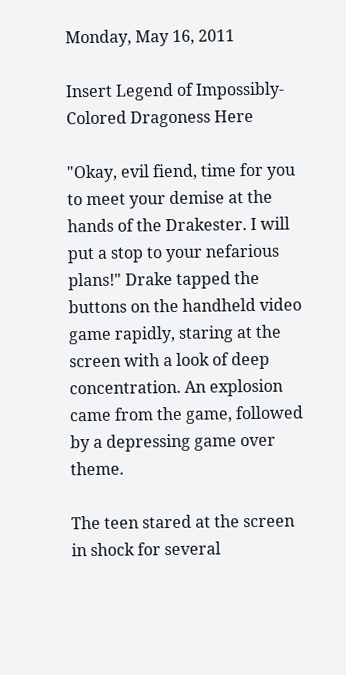Monday, May 16, 2011

Insert Legend of Impossibly-Colored Dragoness Here

"Okay, evil fiend, time for you to meet your demise at the hands of the Drakester. I will put a stop to your nefarious plans!" Drake tapped the buttons on the handheld video game rapidly, staring at the screen with a look of deep concentration. An explosion came from the game, followed by a depressing game over theme.

The teen stared at the screen in shock for several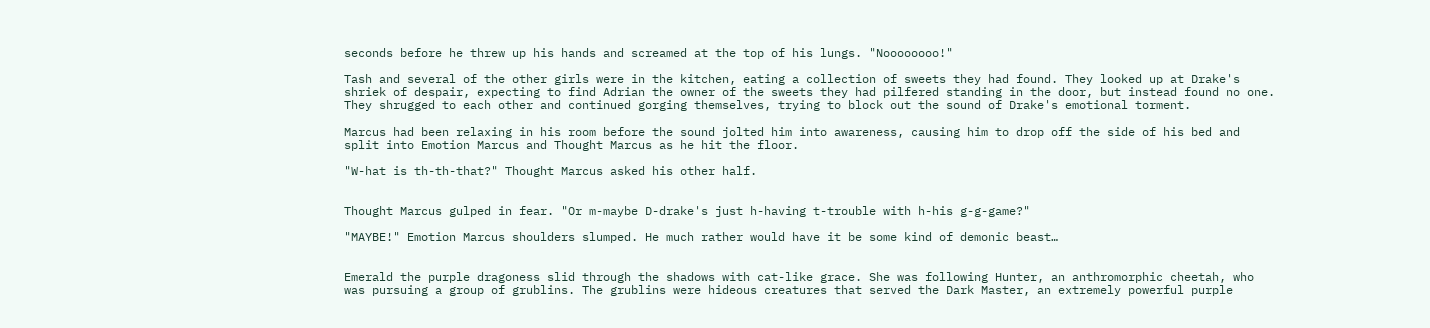seconds before he threw up his hands and screamed at the top of his lungs. "Noooooooo!"

Tash and several of the other girls were in the kitchen, eating a collection of sweets they had found. They looked up at Drake's shriek of despair, expecting to find Adrian the owner of the sweets they had pilfered standing in the door, but instead found no one. They shrugged to each other and continued gorging themselves, trying to block out the sound of Drake's emotional torment.

Marcus had been relaxing in his room before the sound jolted him into awareness, causing him to drop off the side of his bed and split into Emotion Marcus and Thought Marcus as he hit the floor.

"W-hat is th-th-that?" Thought Marcus asked his other half.


Thought Marcus gulped in fear. "Or m-maybe D-drake's just h-having t-trouble with h-his g-g-game?"

"MAYBE!" Emotion Marcus shoulders slumped. He much rather would have it be some kind of demonic beast…


Emerald the purple dragoness slid through the shadows with cat-like grace. She was following Hunter, an anthromorphic cheetah, who was pursuing a group of grublins. The grublins were hideous creatures that served the Dark Master, an extremely powerful purple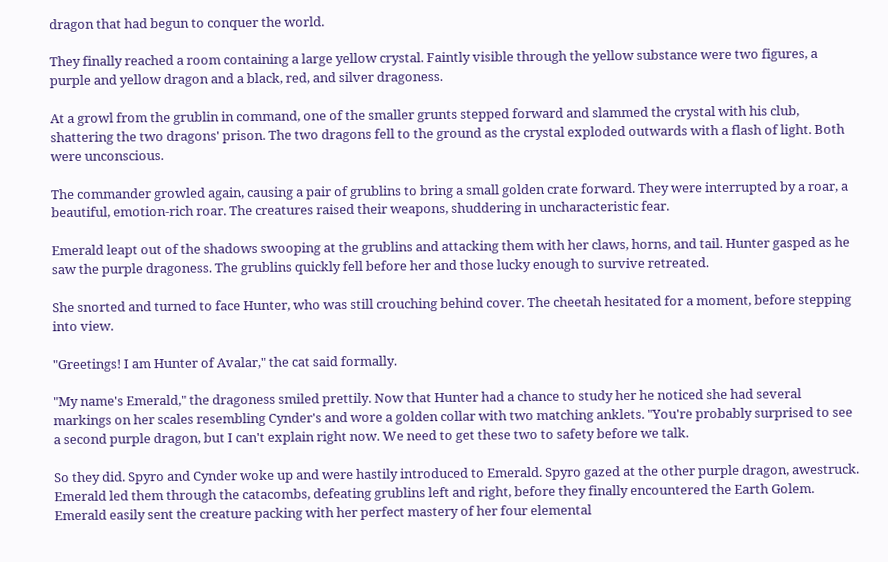dragon that had begun to conquer the world.

They finally reached a room containing a large yellow crystal. Faintly visible through the yellow substance were two figures, a purple and yellow dragon and a black, red, and silver dragoness.

At a growl from the grublin in command, one of the smaller grunts stepped forward and slammed the crystal with his club, shattering the two dragons' prison. The two dragons fell to the ground as the crystal exploded outwards with a flash of light. Both were unconscious.

The commander growled again, causing a pair of grublins to bring a small golden crate forward. They were interrupted by a roar, a beautiful, emotion-rich roar. The creatures raised their weapons, shuddering in uncharacteristic fear.

Emerald leapt out of the shadows swooping at the grublins and attacking them with her claws, horns, and tail. Hunter gasped as he saw the purple dragoness. The grublins quickly fell before her and those lucky enough to survive retreated.

She snorted and turned to face Hunter, who was still crouching behind cover. The cheetah hesitated for a moment, before stepping into view.

"Greetings! I am Hunter of Avalar," the cat said formally.

"My name's Emerald," the dragoness smiled prettily. Now that Hunter had a chance to study her he noticed she had several markings on her scales resembling Cynder's and wore a golden collar with two matching anklets. "You're probably surprised to see a second purple dragon, but I can't explain right now. We need to get these two to safety before we talk.

So they did. Spyro and Cynder woke up and were hastily introduced to Emerald. Spyro gazed at the other purple dragon, awestruck. Emerald led them through the catacombs, defeating grublins left and right, before they finally encountered the Earth Golem. Emerald easily sent the creature packing with her perfect mastery of her four elemental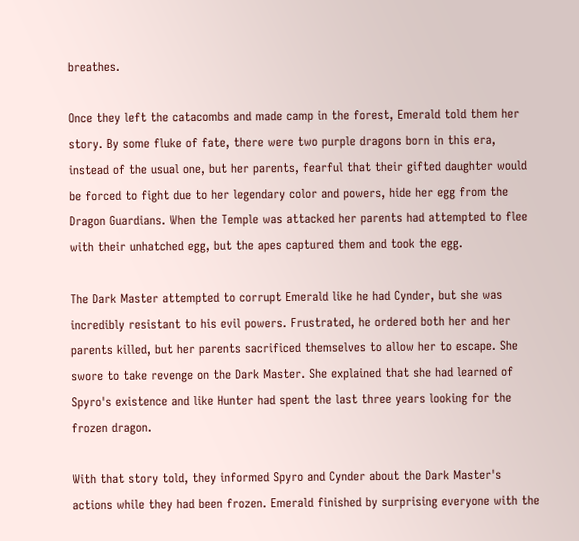breathes.

Once they left the catacombs and made camp in the forest, Emerald told them her story. By some fluke of fate, there were two purple dragons born in this era, instead of the usual one, but her parents, fearful that their gifted daughter would be forced to fight due to her legendary color and powers, hide her egg from the Dragon Guardians. When the Temple was attacked her parents had attempted to flee with their unhatched egg, but the apes captured them and took the egg.

The Dark Master attempted to corrupt Emerald like he had Cynder, but she was incredibly resistant to his evil powers. Frustrated, he ordered both her and her parents killed, but her parents sacrificed themselves to allow her to escape. She swore to take revenge on the Dark Master. She explained that she had learned of Spyro's existence and like Hunter had spent the last three years looking for the frozen dragon.

With that story told, they informed Spyro and Cynder about the Dark Master's actions while they had been frozen. Emerald finished by surprising everyone with the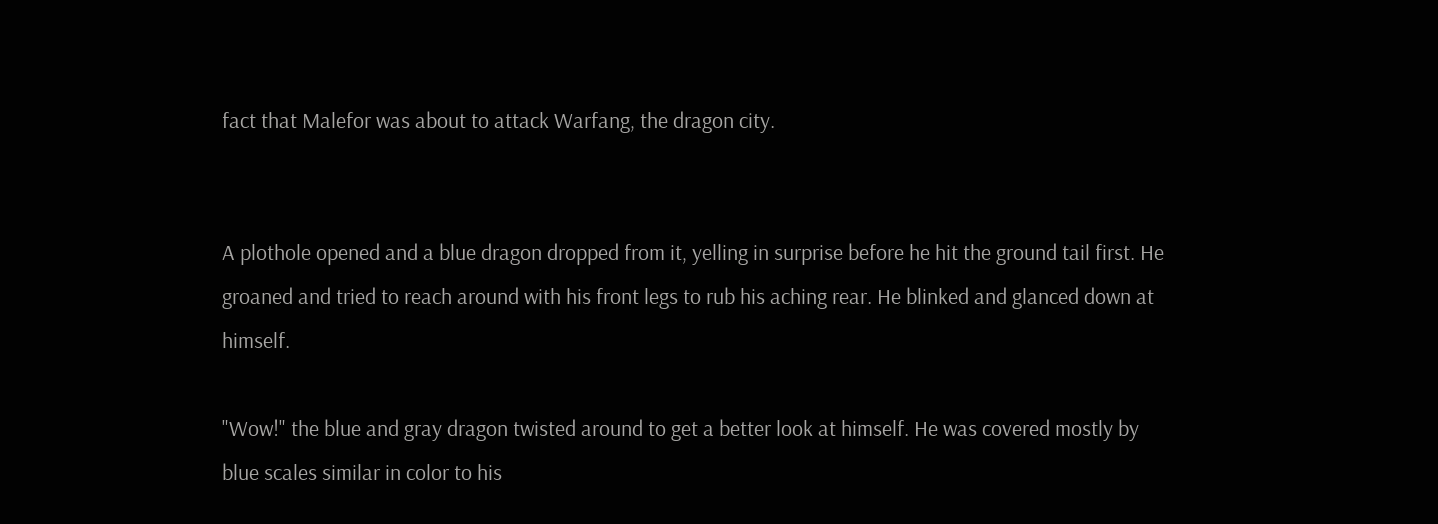fact that Malefor was about to attack Warfang, the dragon city.


A plothole opened and a blue dragon dropped from it, yelling in surprise before he hit the ground tail first. He groaned and tried to reach around with his front legs to rub his aching rear. He blinked and glanced down at himself.

"Wow!" the blue and gray dragon twisted around to get a better look at himself. He was covered mostly by blue scales similar in color to his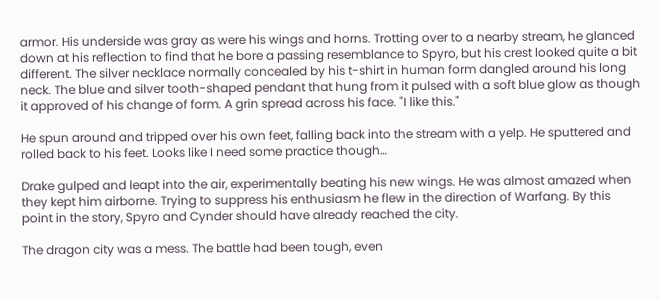armor. His underside was gray as were his wings and horns. Trotting over to a nearby stream, he glanced down at his reflection to find that he bore a passing resemblance to Spyro, but his crest looked quite a bit different. The silver necklace normally concealed by his t-shirt in human form dangled around his long neck. The blue and silver tooth-shaped pendant that hung from it pulsed with a soft blue glow as though it approved of his change of form. A grin spread across his face. "I like this."

He spun around and tripped over his own feet, falling back into the stream with a yelp. He sputtered and rolled back to his feet. Looks like I need some practice though…

Drake gulped and leapt into the air, experimentally beating his new wings. He was almost amazed when they kept him airborne. Trying to suppress his enthusiasm he flew in the direction of Warfang. By this point in the story, Spyro and Cynder should have already reached the city.

The dragon city was a mess. The battle had been tough, even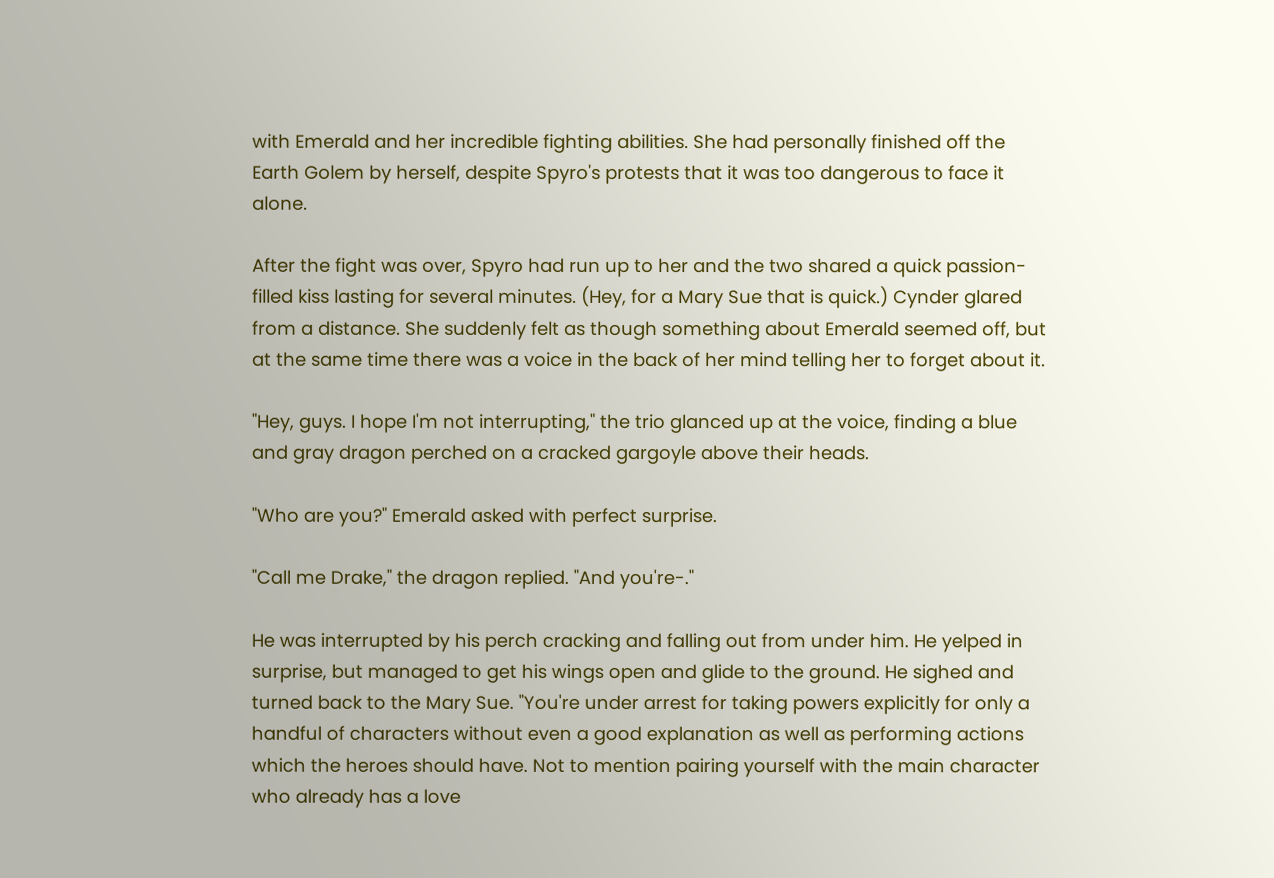with Emerald and her incredible fighting abilities. She had personally finished off the Earth Golem by herself, despite Spyro's protests that it was too dangerous to face it alone.

After the fight was over, Spyro had run up to her and the two shared a quick passion-filled kiss lasting for several minutes. (Hey, for a Mary Sue that is quick.) Cynder glared from a distance. She suddenly felt as though something about Emerald seemed off, but at the same time there was a voice in the back of her mind telling her to forget about it.

"Hey, guys. I hope I'm not interrupting," the trio glanced up at the voice, finding a blue and gray dragon perched on a cracked gargoyle above their heads.

"Who are you?" Emerald asked with perfect surprise.

"Call me Drake," the dragon replied. "And you're-."

He was interrupted by his perch cracking and falling out from under him. He yelped in surprise, but managed to get his wings open and glide to the ground. He sighed and turned back to the Mary Sue. "You're under arrest for taking powers explicitly for only a handful of characters without even a good explanation as well as performing actions which the heroes should have. Not to mention pairing yourself with the main character who already has a love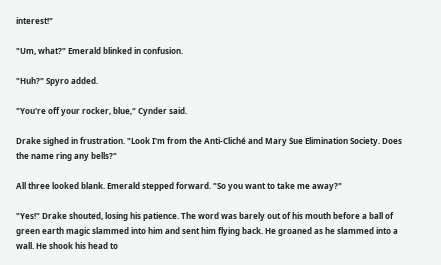interest!"

"Um, what?" Emerald blinked in confusion.

"Huh?" Spyro added.

"You're off your rocker, blue," Cynder said.

Drake sighed in frustration. "Look I'm from the Anti-Cliché and Mary Sue Elimination Society. Does the name ring any bells?"

All three looked blank. Emerald stepped forward. "So you want to take me away?"

"Yes!" Drake shouted, losing his patience. The word was barely out of his mouth before a ball of green earth magic slammed into him and sent him flying back. He groaned as he slammed into a wall. He shook his head to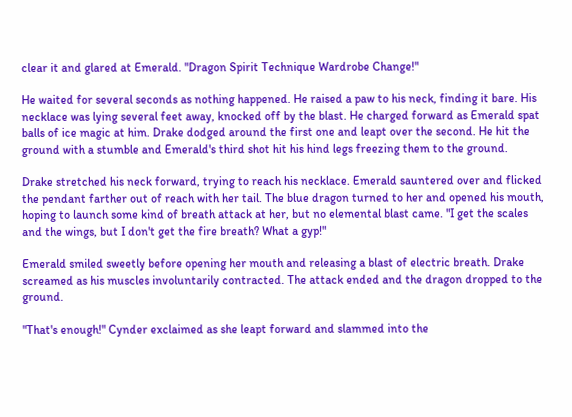clear it and glared at Emerald. "Dragon Spirit Technique Wardrobe Change!"

He waited for several seconds as nothing happened. He raised a paw to his neck, finding it bare. His necklace was lying several feet away, knocked off by the blast. He charged forward as Emerald spat balls of ice magic at him. Drake dodged around the first one and leapt over the second. He hit the ground with a stumble and Emerald's third shot hit his hind legs freezing them to the ground.

Drake stretched his neck forward, trying to reach his necklace. Emerald sauntered over and flicked the pendant farther out of reach with her tail. The blue dragon turned to her and opened his mouth, hoping to launch some kind of breath attack at her, but no elemental blast came. "I get the scales and the wings, but I don't get the fire breath? What a gyp!"

Emerald smiled sweetly before opening her mouth and releasing a blast of electric breath. Drake screamed as his muscles involuntarily contracted. The attack ended and the dragon dropped to the ground.

"That's enough!" Cynder exclaimed as she leapt forward and slammed into the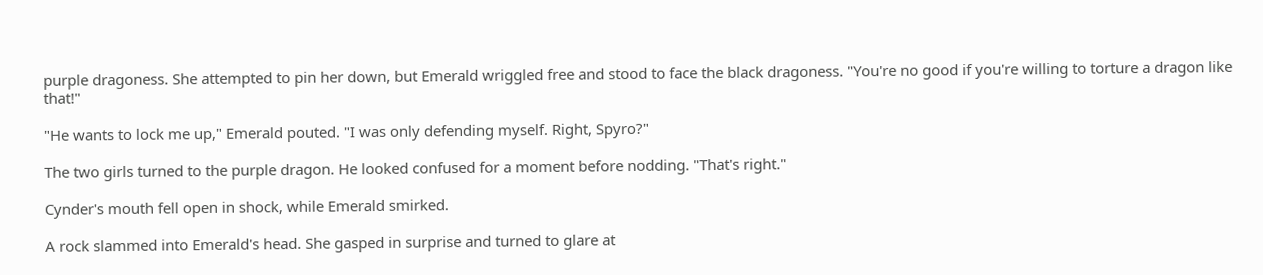purple dragoness. She attempted to pin her down, but Emerald wriggled free and stood to face the black dragoness. "You're no good if you're willing to torture a dragon like that!"

"He wants to lock me up," Emerald pouted. "I was only defending myself. Right, Spyro?"

The two girls turned to the purple dragon. He looked confused for a moment before nodding. "That's right."

Cynder's mouth fell open in shock, while Emerald smirked.

A rock slammed into Emerald's head. She gasped in surprise and turned to glare at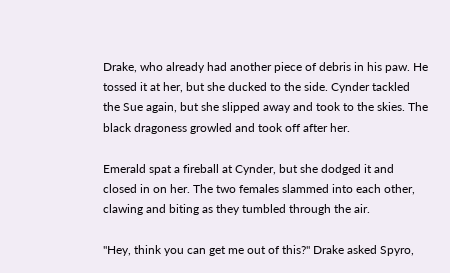Drake, who already had another piece of debris in his paw. He tossed it at her, but she ducked to the side. Cynder tackled the Sue again, but she slipped away and took to the skies. The black dragoness growled and took off after her.

Emerald spat a fireball at Cynder, but she dodged it and closed in on her. The two females slammed into each other, clawing and biting as they tumbled through the air.

"Hey, think you can get me out of this?" Drake asked Spyro,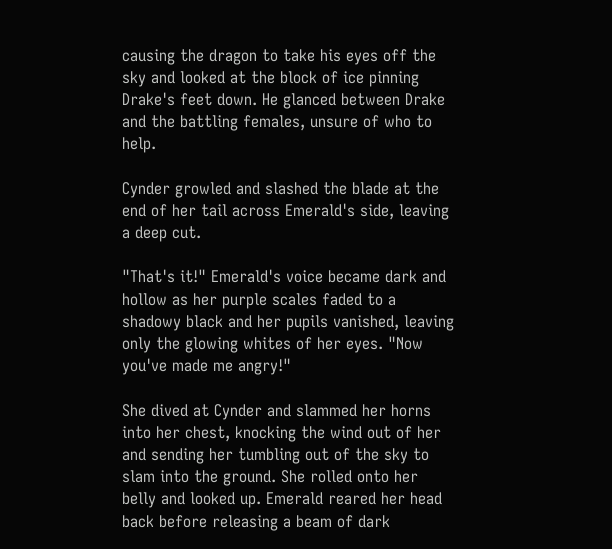causing the dragon to take his eyes off the sky and looked at the block of ice pinning Drake's feet down. He glanced between Drake and the battling females, unsure of who to help.

Cynder growled and slashed the blade at the end of her tail across Emerald's side, leaving a deep cut.

"That's it!" Emerald's voice became dark and hollow as her purple scales faded to a shadowy black and her pupils vanished, leaving only the glowing whites of her eyes. "Now you've made me angry!"

She dived at Cynder and slammed her horns into her chest, knocking the wind out of her and sending her tumbling out of the sky to slam into the ground. She rolled onto her belly and looked up. Emerald reared her head back before releasing a beam of dark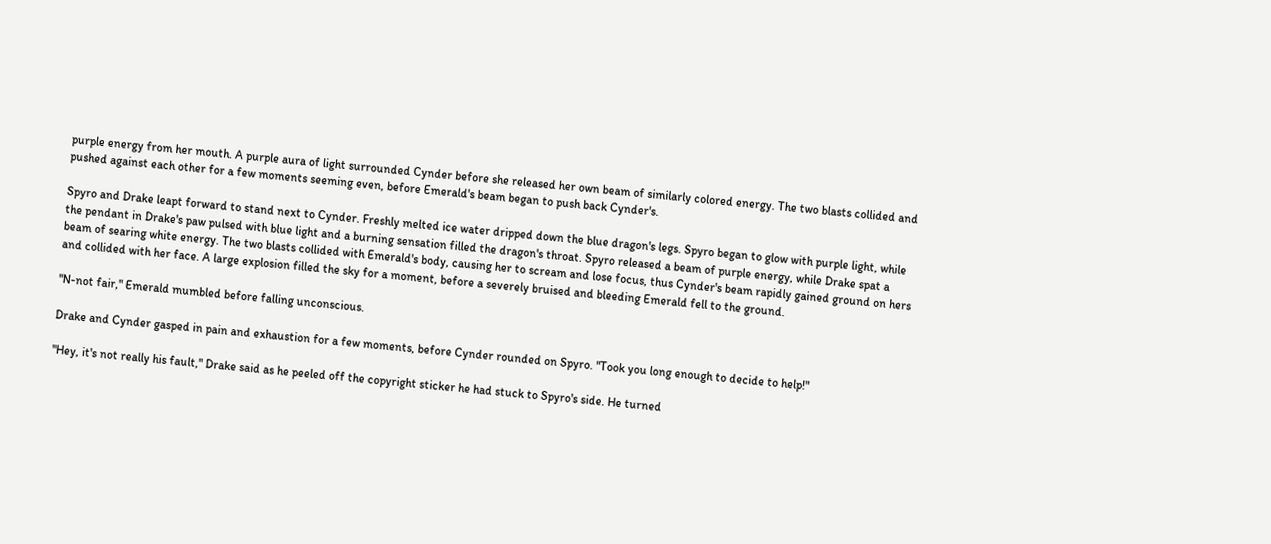purple energy from her mouth. A purple aura of light surrounded Cynder before she released her own beam of similarly colored energy. The two blasts collided and pushed against each other for a few moments seeming even, before Emerald's beam began to push back Cynder's.

Spyro and Drake leapt forward to stand next to Cynder. Freshly melted ice water dripped down the blue dragon's legs. Spyro began to glow with purple light, while the pendant in Drake's paw pulsed with blue light and a burning sensation filled the dragon's throat. Spyro released a beam of purple energy, while Drake spat a beam of searing white energy. The two blasts collided with Emerald's body, causing her to scream and lose focus, thus Cynder's beam rapidly gained ground on hers and collided with her face. A large explosion filled the sky for a moment, before a severely bruised and bleeding Emerald fell to the ground.

"N-not fair," Emerald mumbled before falling unconscious.

Drake and Cynder gasped in pain and exhaustion for a few moments, before Cynder rounded on Spyro. "Took you long enough to decide to help!"

"Hey, it's not really his fault," Drake said as he peeled off the copyright sticker he had stuck to Spyro's side. He turned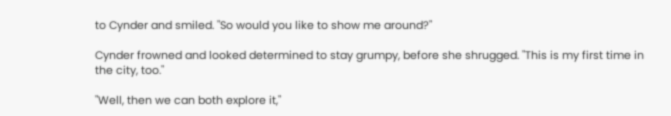to Cynder and smiled. "So would you like to show me around?"

Cynder frowned and looked determined to stay grumpy, before she shrugged. "This is my first time in the city, too."

"Well, then we can both explore it,"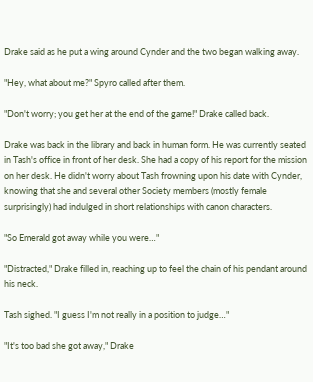Drake said as he put a wing around Cynder and the two began walking away.

"Hey, what about me?" Spyro called after them.

"Don't worry; you get her at the end of the game!" Drake called back.

Drake was back in the library and back in human form. He was currently seated in Tash's office in front of her desk. She had a copy of his report for the mission on her desk. He didn't worry about Tash frowning upon his date with Cynder, knowing that she and several other Society members (mostly female surprisingly) had indulged in short relationships with canon characters.

"So Emerald got away while you were…"

"Distracted," Drake filled in, reaching up to feel the chain of his pendant around his neck.

Tash sighed. "I guess I'm not really in a position to judge…"

"It's too bad she got away," Drake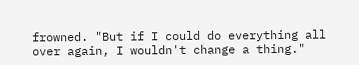frowned. "But if I could do everything all over again, I wouldn't change a thing."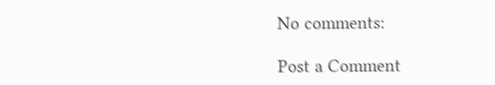No comments:

Post a Comment